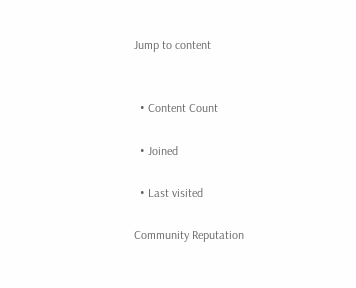Jump to content


  • Content Count

  • Joined

  • Last visited

Community Reputation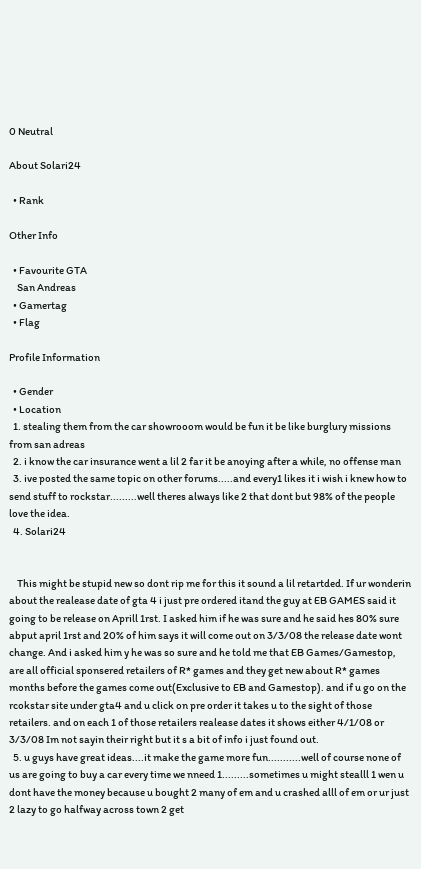0 Neutral

About Solari24

  • Rank

Other Info

  • Favourite GTA
    San Andreas
  • Gamertag
  • Flag

Profile Information

  • Gender
  • Location
  1. stealing them from the car showrooom would be fun it be like burglury missions from san adreas
  2. i know the car insurance went a lil 2 far it be anoying after a while, no offense man
  3. ive posted the same topic on other forums.....and every1 likes it i wish i knew how to send stuff to rockstar.........well theres always like 2 that dont but 98% of the people love the idea.
  4. Solari24


    This might be stupid new so dont rip me for this it sound a lil retartded. If ur wonderin about the realease date of gta 4 i just pre ordered itand the guy at EB GAMES said it going to be release on Aprill 1rst. I asked him if he was sure and he said hes 80% sure abput april 1rst and 20% of him says it will come out on 3/3/08 the release date wont change. And i asked him y he was so sure and he told me that EB Games/Gamestop, are all official sponsered retailers of R* games and they get new about R* games months before the games come out(Exclusive to EB and Gamestop). and if u go on the rcokstar site under gta4 and u click on pre order it takes u to the sight of those retailers. and on each 1 of those retailers realease dates it shows either 4/1/08 or 3/3/08 Im not sayin their right but it s a bit of info i just found out.
  5. u guys have great ideas....it make the game more fun...........well of course none of us are going to buy a car every time we nneed 1.........sometimes u might stealll 1 wen u dont have the money because u bought 2 many of em and u crashed alll of em or ur just 2 lazy to go halfway across town 2 get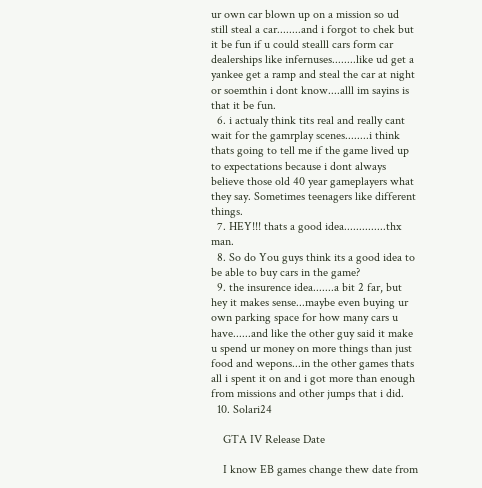ur own car blown up on a mission so ud still steal a car........and i forgot to chek but it be fun if u could stealll cars form car dealerships like infernuses........like ud get a yankee get a ramp and steal the car at night or soemthin i dont know....alll im sayins is that it be fun.
  6. i actualy think tits real and really cant wait for the gamrplay scenes........i think thats going to tell me if the game lived up to expectations because i dont always believe those old 40 year gameplayers what they say. Sometimes teenagers like different things.
  7. HEY!!! thats a good idea..............thx man.
  8. So do You guys think its a good idea to be able to buy cars in the game?
  9. the insurence idea.......a bit 2 far, but hey it makes sense...maybe even buying ur own parking space for how many cars u have......and like the other guy said it make u spend ur money on more things than just food and wepons...in the other games thats all i spent it on and i got more than enough from missions and other jumps that i did.
  10. Solari24

    GTA IV Release Date

    I know EB games change thew date from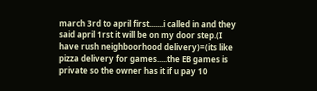march 3rd to april first.......i called in and they said april 1rst it will be on my door step.(I have rush neighboorhood delivery)=(its like pizza delivery for games.....the EB games is private so the owner has it if u pay 10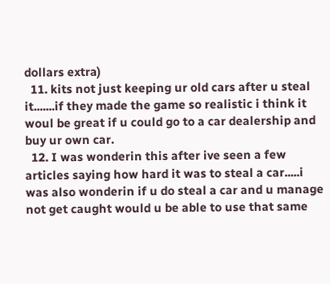dollars extra)
  11. kits not just keeping ur old cars after u steal it.......if they made the game so realistic i think it woul be great if u could go to a car dealership and buy ur own car.
  12. I was wonderin this after ive seen a few articles saying how hard it was to steal a car.....i was also wonderin if u do steal a car and u manage not get caught would u be able to use that same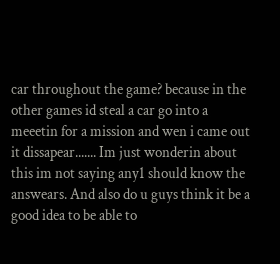car throughout the game? because in the other games id steal a car go into a meeetin for a mission and wen i came out it dissapear....... Im just wonderin about this im not saying any1 should know the answears. And also do u guys think it be a good idea to be able to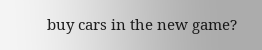buy cars in the new game?